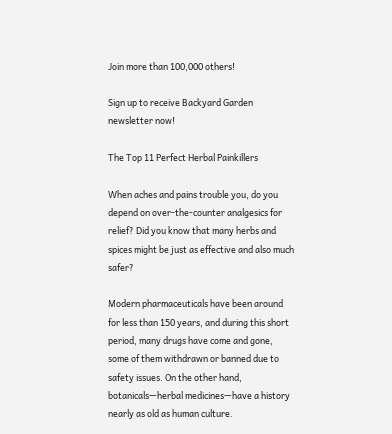Join more than 100,000 others!

Sign up to receive Backyard Garden newsletter now!

The Top 11 Perfect Herbal Painkillers

When aches and pains trouble you, do you depend on over-the-counter analgesics for relief? Did you know that many herbs and spices might be just as effective and also much safer?

Modern pharmaceuticals have been around for less than 150 years, and during this short period, many drugs have come and gone, some of them withdrawn or banned due to safety issues. On the other hand, botanicals—herbal medicines—have a history nearly as old as human culture.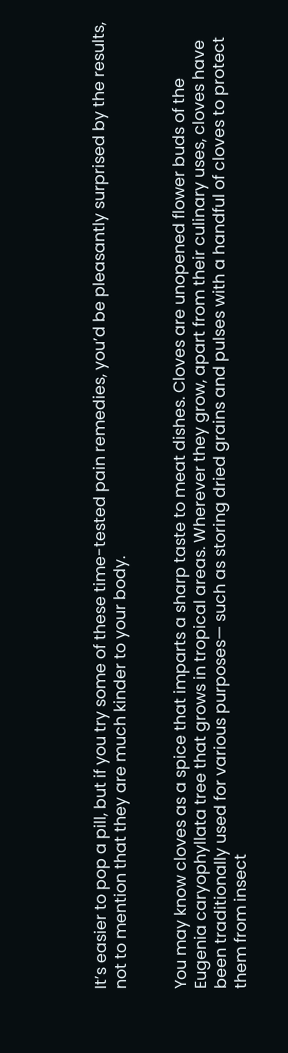It’s easier to pop a pill, but if you try some of these time-tested pain remedies, you’d be pleasantly surprised by the results, not to mention that they are much kinder to your body.


You may know cloves as a spice that imparts a sharp taste to meat dishes. Cloves are unopened flower buds of the Eugenia caryophyllata tree that grows in tropical areas. Wherever they grow, apart from their culinary uses, cloves have been traditionally used for various purposes— such as storing dried grains and pulses with a handful of cloves to protect them from insect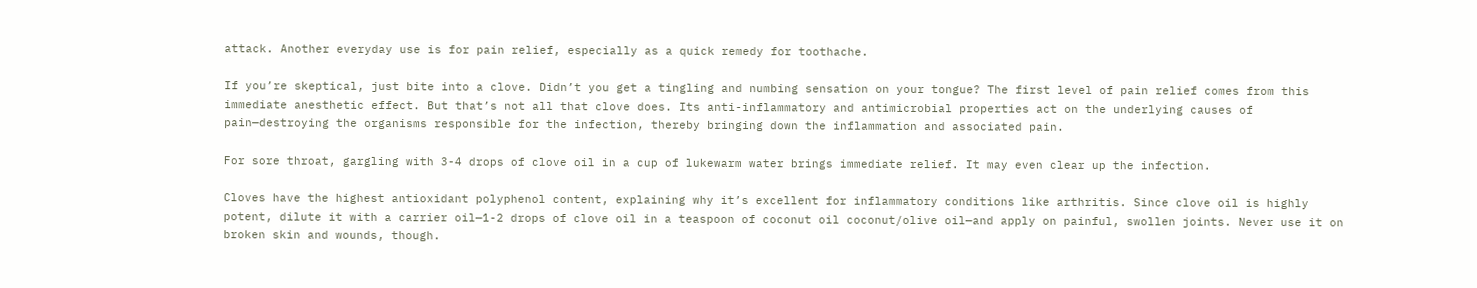attack. Another everyday use is for pain relief, especially as a quick remedy for toothache.

If you’re skeptical, just bite into a clove. Didn’t you get a tingling and numbing sensation on your tongue? The first level of pain relief comes from this immediate anesthetic effect. But that’s not all that clove does. Its anti-inflammatory and antimicrobial properties act on the underlying causes of pain—destroying the organisms responsible for the infection, thereby bringing down the inflammation and associated pain.

For sore throat, gargling with 3-4 drops of clove oil in a cup of lukewarm water brings immediate relief. It may even clear up the infection.

Cloves have the highest antioxidant polyphenol content, explaining why it’s excellent for inflammatory conditions like arthritis. Since clove oil is highly potent, dilute it with a carrier oil—1-2 drops of clove oil in a teaspoon of coconut oil coconut/olive oil—and apply on painful, swollen joints. Never use it on broken skin and wounds, though.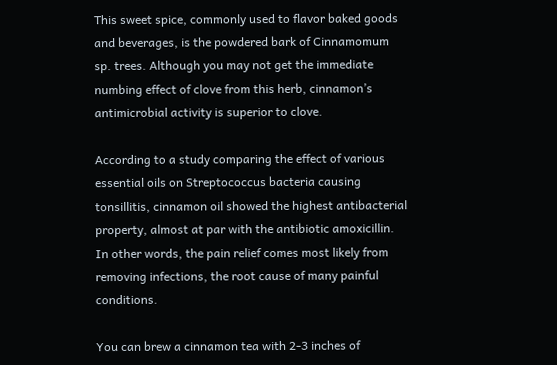This sweet spice, commonly used to flavor baked goods and beverages, is the powdered bark of Cinnamomum sp. trees. Although you may not get the immediate numbing effect of clove from this herb, cinnamon’s antimicrobial activity is superior to clove.

According to a study comparing the effect of various essential oils on Streptococcus bacteria causing tonsillitis, cinnamon oil showed the highest antibacterial property, almost at par with the antibiotic amoxicillin. In other words, the pain relief comes most likely from removing infections, the root cause of many painful conditions.

You can brew a cinnamon tea with 2-3 inches of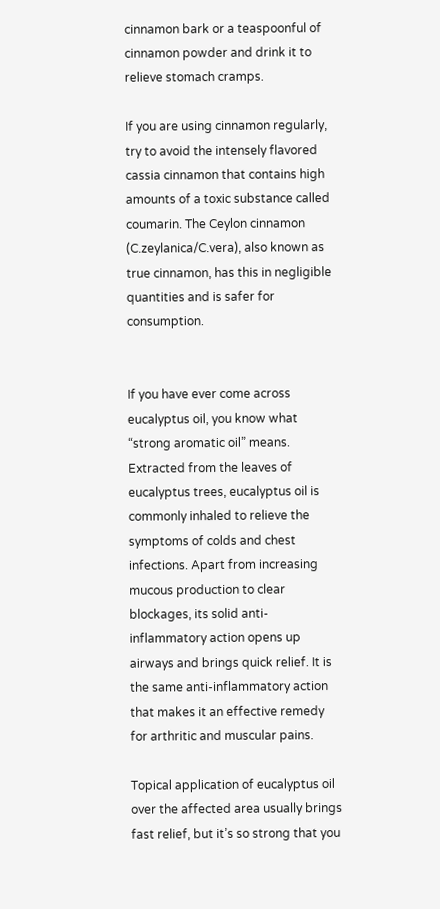cinnamon bark or a teaspoonful of cinnamon powder and drink it to relieve stomach cramps.

If you are using cinnamon regularly, try to avoid the intensely flavored cassia cinnamon that contains high amounts of a toxic substance called coumarin. The Ceylon cinnamon (C.zeylanica/C.vera), also known as true cinnamon, has this in negligible quantities and is safer for consumption.


If you have ever come across eucalyptus oil, you know what “strong aromatic oil” means. Extracted from the leaves of eucalyptus trees, eucalyptus oil is commonly inhaled to relieve the symptoms of colds and chest infections. Apart from increasing mucous production to clear blockages, its solid anti-inflammatory action opens up airways and brings quick relief. It is the same anti-inflammatory action that makes it an effective remedy for arthritic and muscular pains.

Topical application of eucalyptus oil over the affected area usually brings fast relief, but it’s so strong that you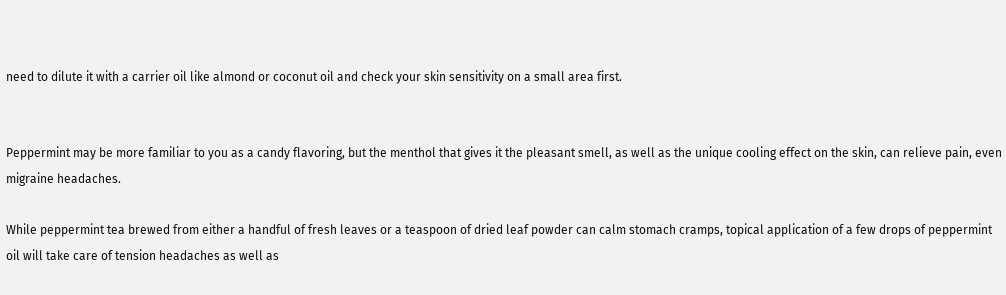need to dilute it with a carrier oil like almond or coconut oil and check your skin sensitivity on a small area first.


Peppermint may be more familiar to you as a candy flavoring, but the menthol that gives it the pleasant smell, as well as the unique cooling effect on the skin, can relieve pain, even migraine headaches.

While peppermint tea brewed from either a handful of fresh leaves or a teaspoon of dried leaf powder can calm stomach cramps, topical application of a few drops of peppermint oil will take care of tension headaches as well as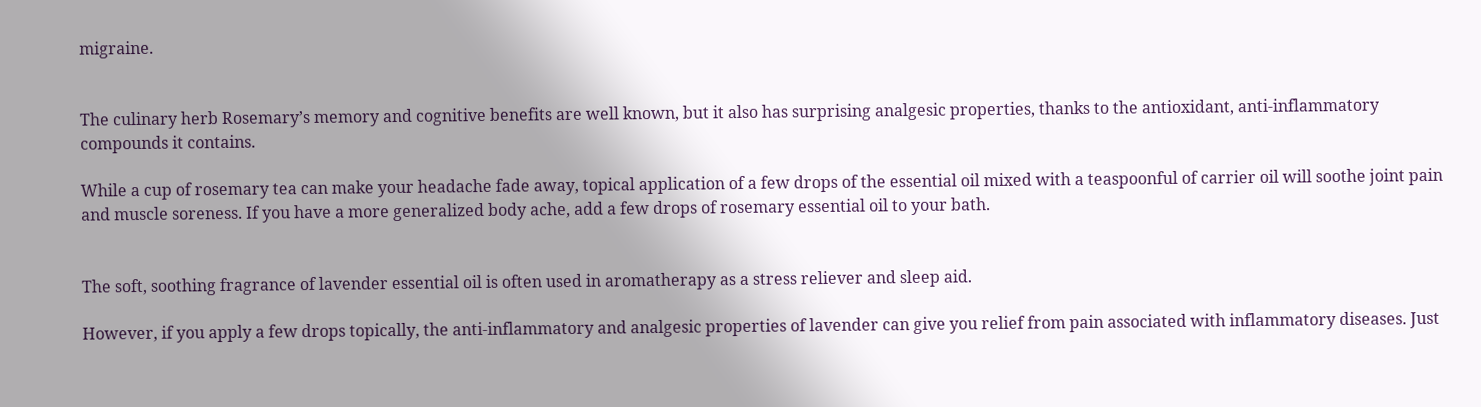migraine.


The culinary herb Rosemary’s memory and cognitive benefits are well known, but it also has surprising analgesic properties, thanks to the antioxidant, anti-inflammatory compounds it contains.

While a cup of rosemary tea can make your headache fade away, topical application of a few drops of the essential oil mixed with a teaspoonful of carrier oil will soothe joint pain and muscle soreness. If you have a more generalized body ache, add a few drops of rosemary essential oil to your bath.


The soft, soothing fragrance of lavender essential oil is often used in aromatherapy as a stress reliever and sleep aid.

However, if you apply a few drops topically, the anti-inflammatory and analgesic properties of lavender can give you relief from pain associated with inflammatory diseases. Just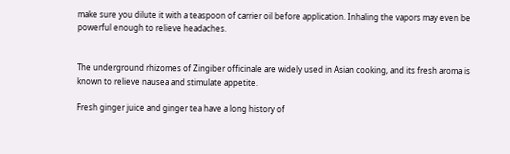make sure you dilute it with a teaspoon of carrier oil before application. Inhaling the vapors may even be powerful enough to relieve headaches.


The underground rhizomes of Zingiber officinale are widely used in Asian cooking, and its fresh aroma is known to relieve nausea and stimulate appetite.

Fresh ginger juice and ginger tea have a long history of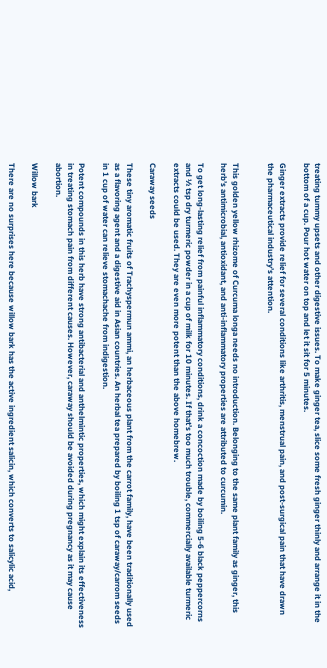treating tummy upsets and other digestive issues. To make ginger tea, slice some fresh ginger thinly and arrange it in the bottom of a cup. Pour hot water on top and let it sit for 5 minutes.

Ginger extracts provide relief for several conditions like arthritis, menstrual pain, and post-surgical pain that have drawn the pharmaceutical industry’s attention.


This golden yellow rhizome of Curcuma longa needs no introduction. Belonging to the same plant family as ginger, this herb’s antimicrobial, antioxidant, and anti-inflammatory properties are attributed to curcumin.

To get long-lasting relief from painful inflammatory conditions, drink a concoction made by boiling 5-6 black peppercorns and ½ tsp dry turmeric powder in a cup of milk for 10 minutes. If that’s too much trouble, commercially available turmeric extracts could be used. They are even more potent than the above homebrew.

Caraway seeds

These tiny aromatic fruits of Trachyspermun ammi, an herbaceous plant from the carrot family, have been traditionally used as a flavoring agent and a digestive aid in Asian countries. An herbal tea prepared by boiling 1 tsp of caraway/carrom seeds in 1 cup of water can relieve stomachache from indigestion.

Potent compounds in this herb have strong antibacterial and anthelmintic properties, which might explain its effectiveness in treating stomach pain from different causes. However, caraway should be avoided during pregnancy as it may cause abortion.

Willow bark

There are no surprises here because willow bark has the active ingredient salicin, which converts to salicylic acid,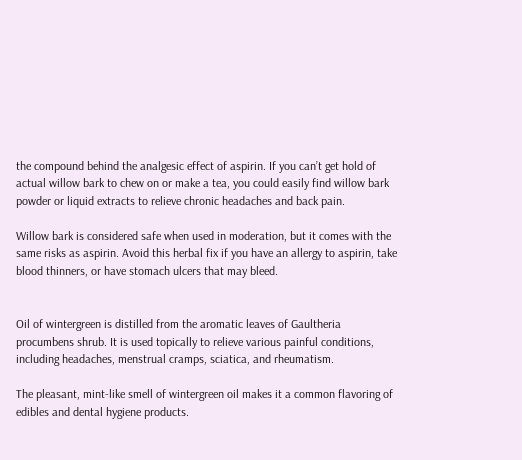the compound behind the analgesic effect of aspirin. If you can’t get hold of actual willow bark to chew on or make a tea, you could easily find willow bark powder or liquid extracts to relieve chronic headaches and back pain.

Willow bark is considered safe when used in moderation, but it comes with the same risks as aspirin. Avoid this herbal fix if you have an allergy to aspirin, take blood thinners, or have stomach ulcers that may bleed.


Oil of wintergreen is distilled from the aromatic leaves of Gaultheria procumbens shrub. It is used topically to relieve various painful conditions, including headaches, menstrual cramps, sciatica, and rheumatism.

The pleasant, mint-like smell of wintergreen oil makes it a common flavoring of edibles and dental hygiene products.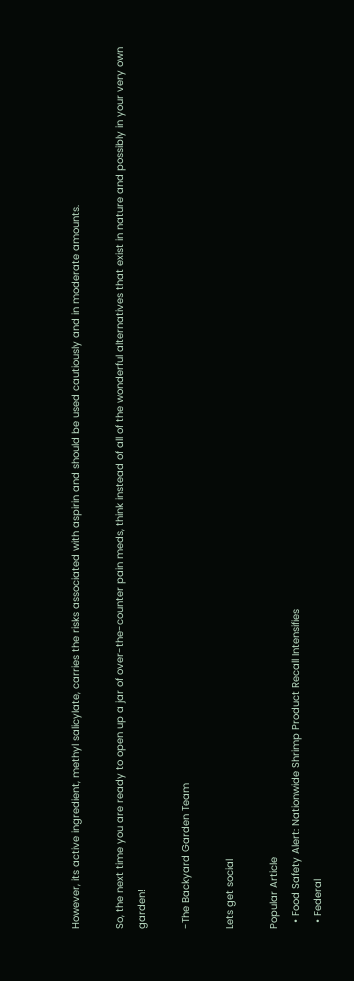However, its active ingredient, methyl salicylate, carries the risks associated with aspirin and should be used cautiously and in moderate amounts.

So, the next time you are ready to open up a jar of over-the-counter pain meds, think instead of all of the wonderful alternatives that exist in nature and possibly in your very own garden!

-The Backyard Garden Team

Lets get social

Popular Article
  • Food Safety Alert: Nationwide Shrimp Product Recall Intensifies
  • Federal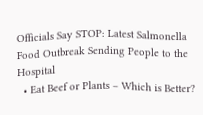Officials Say STOP: Latest Salmonella Food Outbreak Sending People to the Hospital
  • Eat Beef or Plants – Which is Better?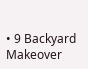• 9 Backyard Makeover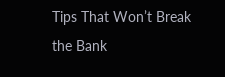Tips That Won’t Break the Bank